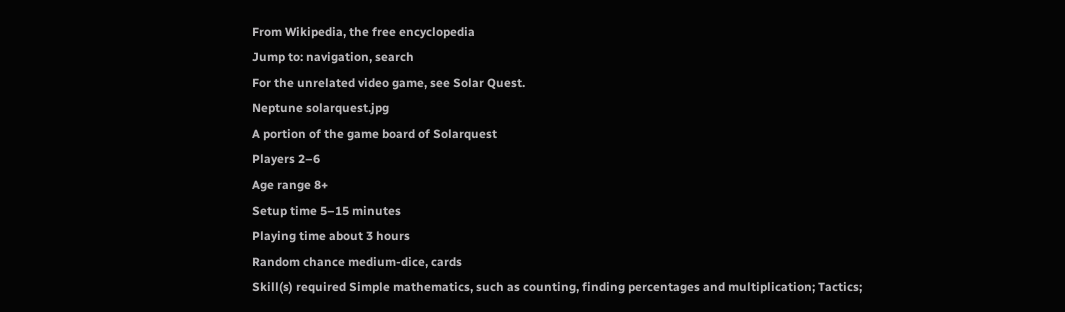From Wikipedia, the free encyclopedia
Jump to: navigation, search
For the unrelated video game, see Solar Quest.
Neptune solarquest.jpg
A portion of the game board of Solarquest
Players 2–6
Age range 8+
Setup time 5–15 minutes
Playing time about 3 hours
Random chance medium-dice, cards
Skill(s) required Simple mathematics, such as counting, finding percentages and multiplication; Tactics;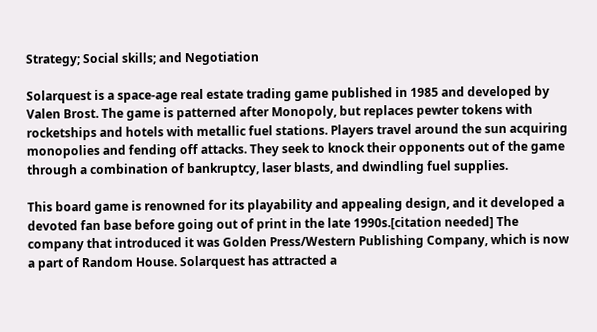Strategy; Social skills; and Negotiation

Solarquest is a space-age real estate trading game published in 1985 and developed by Valen Brost. The game is patterned after Monopoly, but replaces pewter tokens with rocketships and hotels with metallic fuel stations. Players travel around the sun acquiring monopolies and fending off attacks. They seek to knock their opponents out of the game through a combination of bankruptcy, laser blasts, and dwindling fuel supplies.

This board game is renowned for its playability and appealing design, and it developed a devoted fan base before going out of print in the late 1990s.[citation needed] The company that introduced it was Golden Press/Western Publishing Company, which is now a part of Random House. Solarquest has attracted a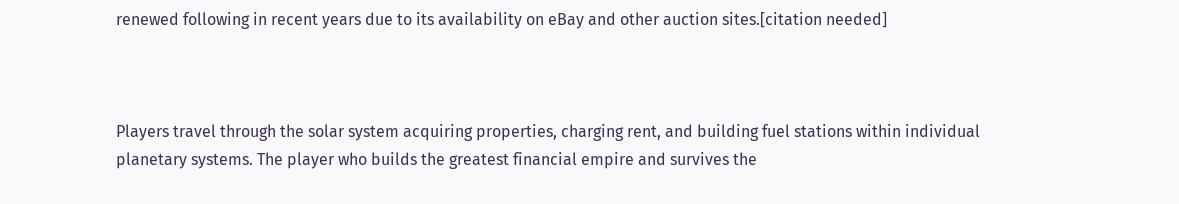renewed following in recent years due to its availability on eBay and other auction sites.[citation needed]



Players travel through the solar system acquiring properties, charging rent, and building fuel stations within individual planetary systems. The player who builds the greatest financial empire and survives the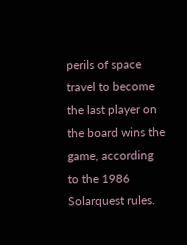perils of space travel to become the last player on the board wins the game, according to the 1986 Solarquest rules.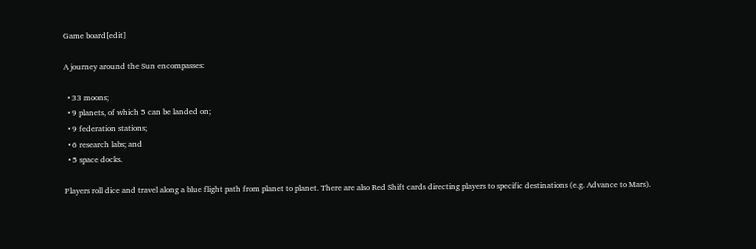Game board[edit]

A journey around the Sun encompasses:

  • 33 moons;
  • 9 planets, of which 5 can be landed on;
  • 9 federation stations;
  • 6 research labs; and
  • 5 space docks.

Players roll dice and travel along a blue flight path from planet to planet. There are also Red Shift cards directing players to specific destinations (e.g. Advance to Mars).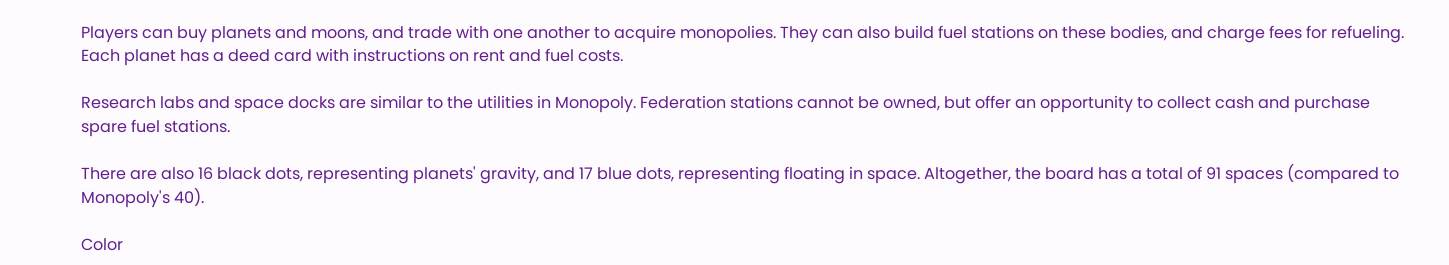Players can buy planets and moons, and trade with one another to acquire monopolies. They can also build fuel stations on these bodies, and charge fees for refueling. Each planet has a deed card with instructions on rent and fuel costs.

Research labs and space docks are similar to the utilities in Monopoly. Federation stations cannot be owned, but offer an opportunity to collect cash and purchase spare fuel stations.

There are also 16 black dots, representing planets' gravity, and 17 blue dots, representing floating in space. Altogether, the board has a total of 91 spaces (compared to Monopoly's 40).

Color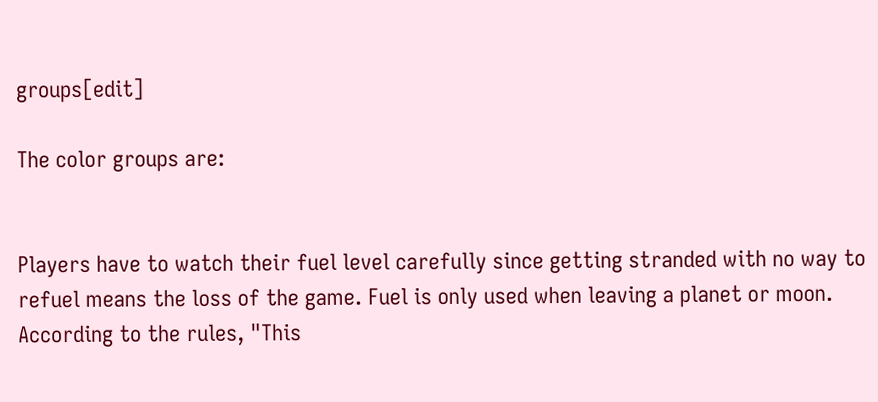groups[edit]

The color groups are:


Players have to watch their fuel level carefully since getting stranded with no way to refuel means the loss of the game. Fuel is only used when leaving a planet or moon. According to the rules, "This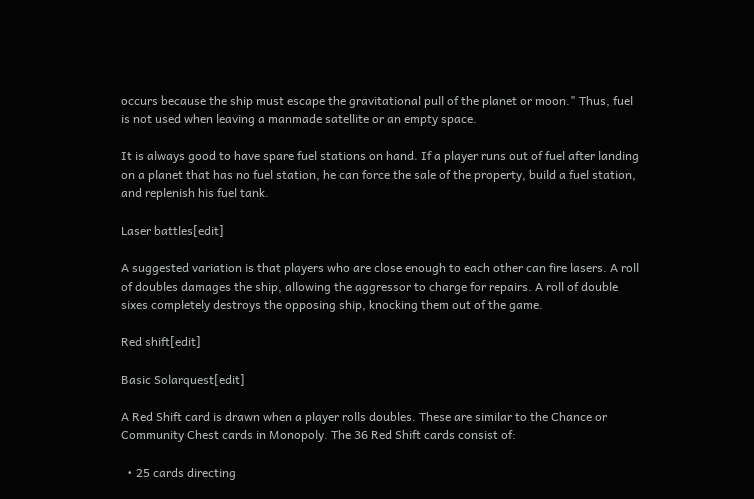occurs because the ship must escape the gravitational pull of the planet or moon." Thus, fuel is not used when leaving a manmade satellite or an empty space.

It is always good to have spare fuel stations on hand. If a player runs out of fuel after landing on a planet that has no fuel station, he can force the sale of the property, build a fuel station, and replenish his fuel tank.

Laser battles[edit]

A suggested variation is that players who are close enough to each other can fire lasers. A roll of doubles damages the ship, allowing the aggressor to charge for repairs. A roll of double sixes completely destroys the opposing ship, knocking them out of the game.

Red shift[edit]

Basic Solarquest[edit]

A Red Shift card is drawn when a player rolls doubles. These are similar to the Chance or Community Chest cards in Monopoly. The 36 Red Shift cards consist of:

  • 25 cards directing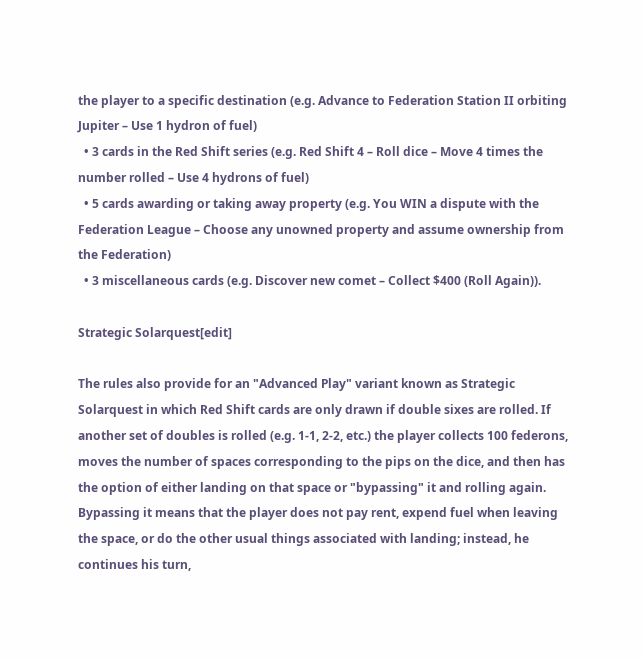the player to a specific destination (e.g. Advance to Federation Station II orbiting Jupiter – Use 1 hydron of fuel)
  • 3 cards in the Red Shift series (e.g. Red Shift 4 – Roll dice – Move 4 times the number rolled – Use 4 hydrons of fuel)
  • 5 cards awarding or taking away property (e.g. You WIN a dispute with the Federation League – Choose any unowned property and assume ownership from the Federation)
  • 3 miscellaneous cards (e.g. Discover new comet – Collect $400 (Roll Again)).

Strategic Solarquest[edit]

The rules also provide for an "Advanced Play" variant known as Strategic Solarquest in which Red Shift cards are only drawn if double sixes are rolled. If another set of doubles is rolled (e.g. 1-1, 2-2, etc.) the player collects 100 federons, moves the number of spaces corresponding to the pips on the dice, and then has the option of either landing on that space or "bypassing" it and rolling again. Bypassing it means that the player does not pay rent, expend fuel when leaving the space, or do the other usual things associated with landing; instead, he continues his turn,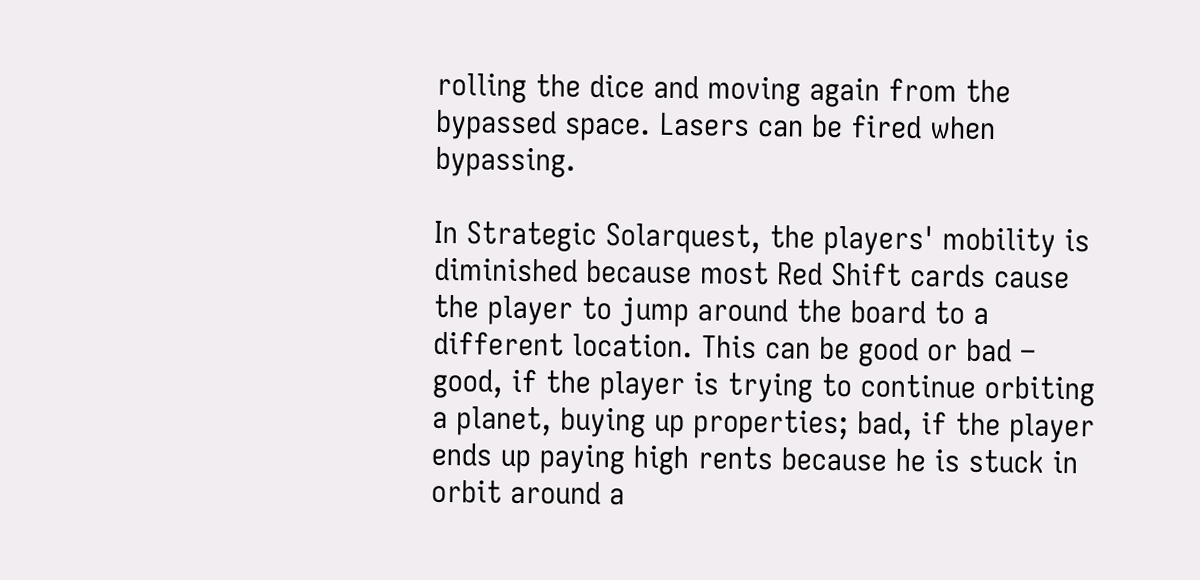rolling the dice and moving again from the bypassed space. Lasers can be fired when bypassing.

In Strategic Solarquest, the players' mobility is diminished because most Red Shift cards cause the player to jump around the board to a different location. This can be good or bad – good, if the player is trying to continue orbiting a planet, buying up properties; bad, if the player ends up paying high rents because he is stuck in orbit around a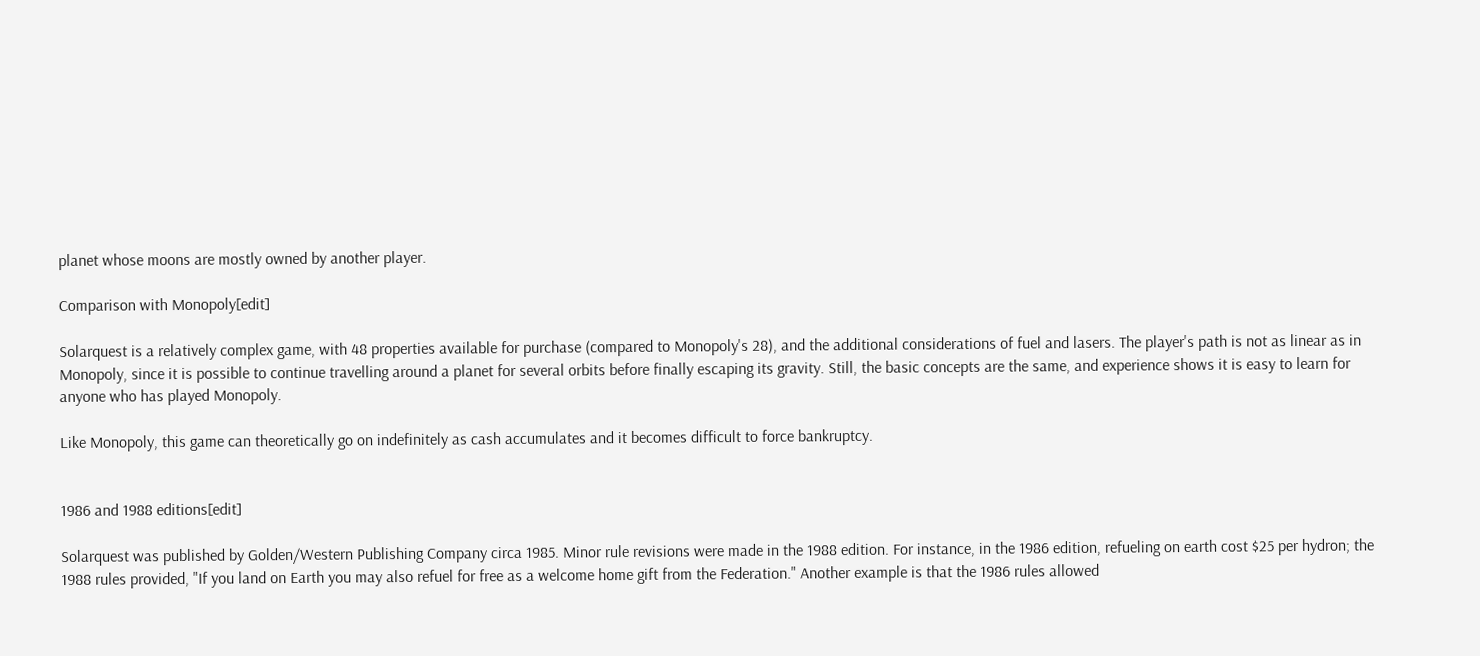planet whose moons are mostly owned by another player.

Comparison with Monopoly[edit]

Solarquest is a relatively complex game, with 48 properties available for purchase (compared to Monopoly's 28), and the additional considerations of fuel and lasers. The player's path is not as linear as in Monopoly, since it is possible to continue travelling around a planet for several orbits before finally escaping its gravity. Still, the basic concepts are the same, and experience shows it is easy to learn for anyone who has played Monopoly.

Like Monopoly, this game can theoretically go on indefinitely as cash accumulates and it becomes difficult to force bankruptcy.


1986 and 1988 editions[edit]

Solarquest was published by Golden/Western Publishing Company circa 1985. Minor rule revisions were made in the 1988 edition. For instance, in the 1986 edition, refueling on earth cost $25 per hydron; the 1988 rules provided, "If you land on Earth you may also refuel for free as a welcome home gift from the Federation." Another example is that the 1986 rules allowed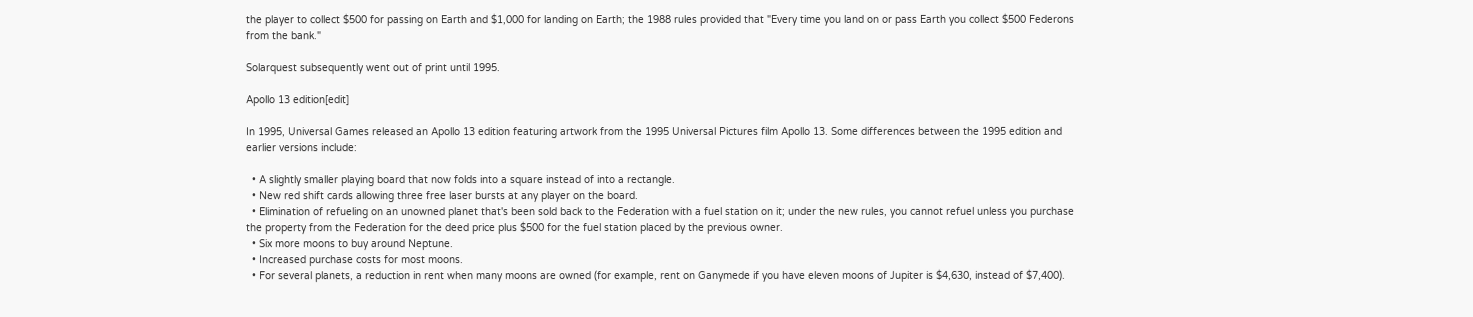the player to collect $500 for passing on Earth and $1,000 for landing on Earth; the 1988 rules provided that "Every time you land on or pass Earth you collect $500 Federons from the bank."

Solarquest subsequently went out of print until 1995.

Apollo 13 edition[edit]

In 1995, Universal Games released an Apollo 13 edition featuring artwork from the 1995 Universal Pictures film Apollo 13. Some differences between the 1995 edition and earlier versions include:

  • A slightly smaller playing board that now folds into a square instead of into a rectangle.
  • New red shift cards allowing three free laser bursts at any player on the board.
  • Elimination of refueling on an unowned planet that's been sold back to the Federation with a fuel station on it; under the new rules, you cannot refuel unless you purchase the property from the Federation for the deed price plus $500 for the fuel station placed by the previous owner.
  • Six more moons to buy around Neptune.
  • Increased purchase costs for most moons.
  • For several planets, a reduction in rent when many moons are owned (for example, rent on Ganymede if you have eleven moons of Jupiter is $4,630, instead of $7,400).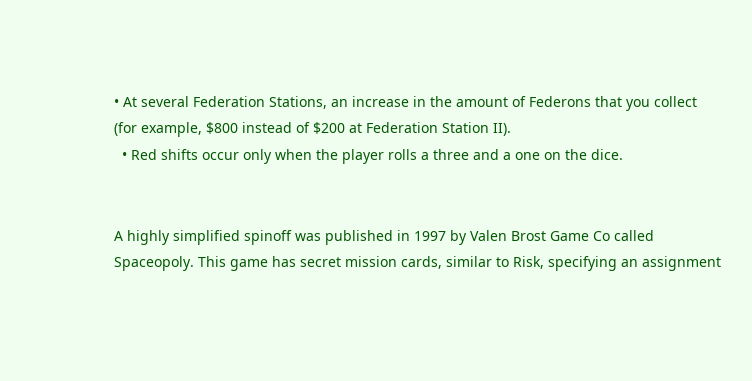• At several Federation Stations, an increase in the amount of Federons that you collect (for example, $800 instead of $200 at Federation Station II).
  • Red shifts occur only when the player rolls a three and a one on the dice.


A highly simplified spinoff was published in 1997 by Valen Brost Game Co called Spaceopoly. This game has secret mission cards, similar to Risk, specifying an assignment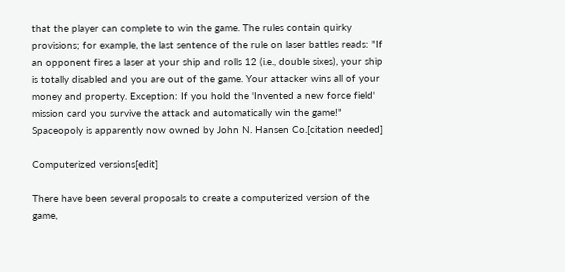that the player can complete to win the game. The rules contain quirky provisions; for example, the last sentence of the rule on laser battles reads: "If an opponent fires a laser at your ship and rolls 12 (i.e., double sixes), your ship is totally disabled and you are out of the game. Your attacker wins all of your money and property. Exception: If you hold the 'Invented a new force field' mission card you survive the attack and automatically win the game!" Spaceopoly is apparently now owned by John N. Hansen Co.[citation needed]

Computerized versions[edit]

There have been several proposals to create a computerized version of the game,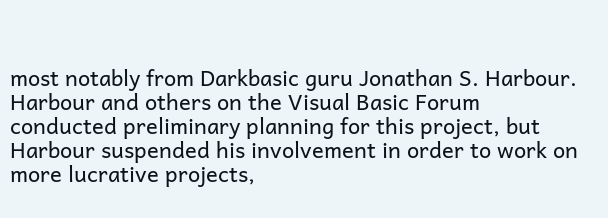most notably from Darkbasic guru Jonathan S. Harbour. Harbour and others on the Visual Basic Forum conducted preliminary planning for this project, but Harbour suspended his involvement in order to work on more lucrative projects,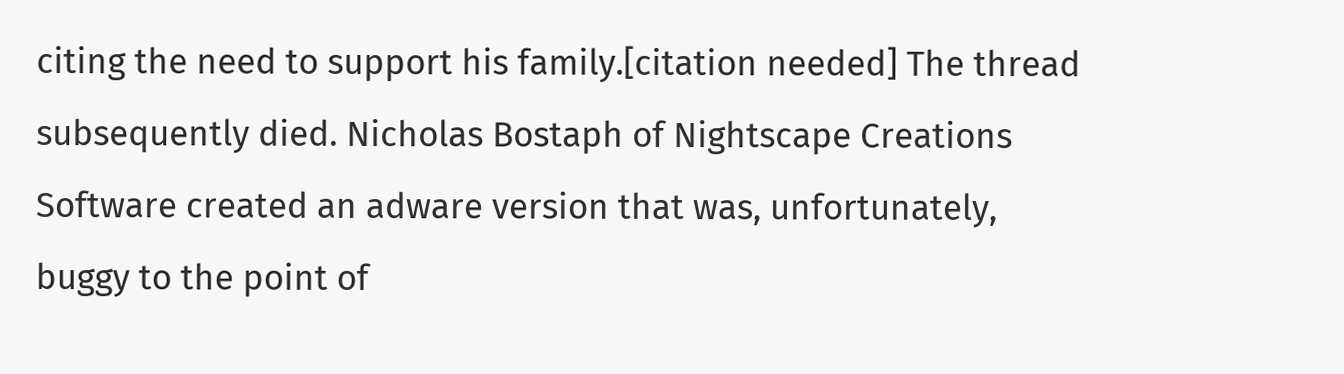citing the need to support his family.[citation needed] The thread subsequently died. Nicholas Bostaph of Nightscape Creations Software created an adware version that was, unfortunately, buggy to the point of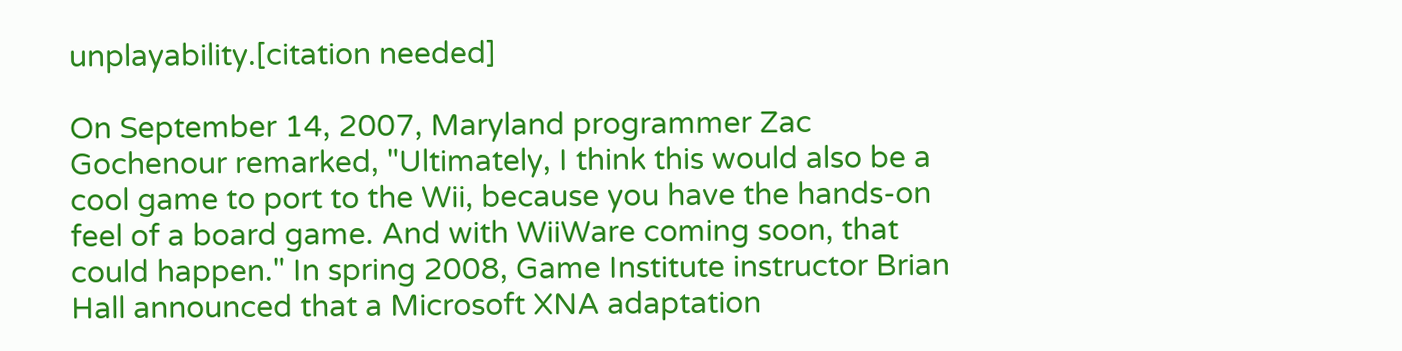unplayability.[citation needed]

On September 14, 2007, Maryland programmer Zac Gochenour remarked, "Ultimately, I think this would also be a cool game to port to the Wii, because you have the hands-on feel of a board game. And with WiiWare coming soon, that could happen." In spring 2008, Game Institute instructor Brian Hall announced that a Microsoft XNA adaptation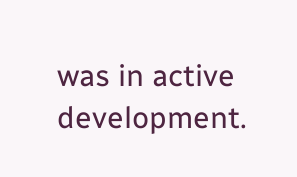was in active development.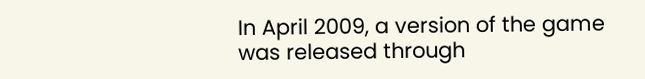In April 2009, a version of the game was released through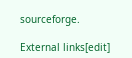sourceforge.

External links[edit]